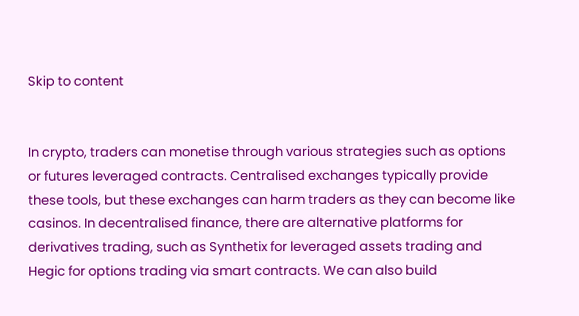Skip to content


In crypto, traders can monetise through various strategies such as options or futures leveraged contracts. Centralised exchanges typically provide these tools, but these exchanges can harm traders as they can become like casinos. In decentralised finance, there are alternative platforms for derivatives trading, such as Synthetix for leveraged assets trading and Hegic for options trading via smart contracts. We can also build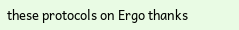these protocols on Ergo thanks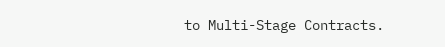to Multi-Stage Contracts.